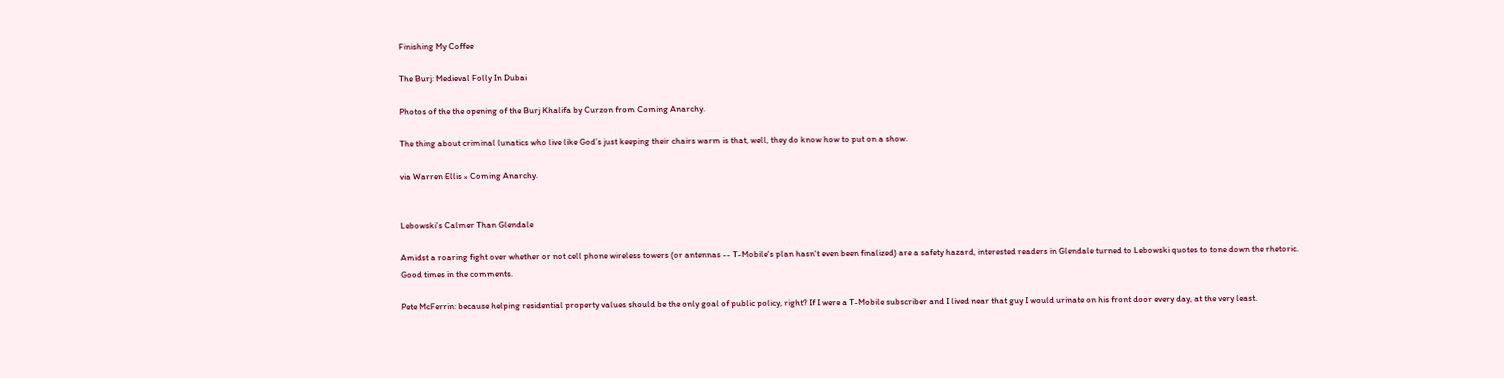Finishing My Coffee

The Burj: Medieval Folly In Dubai

Photos of the the opening of the Burj Khalifa by Curzon from Coming Anarchy.

The thing about criminal lunatics who live like God’s just keeping their chairs warm is that, well, they do know how to put on a show.

via Warren Ellis » Coming Anarchy.


Lebowski’s Calmer Than Glendale

Amidst a roaring fight over whether or not cell phone wireless towers (or antennas -- T-Mobile's plan hasn't even been finalized) are a safety hazard, interested readers in Glendale turned to Lebowski quotes to tone down the rhetoric. Good times in the comments.

Pete McFerrin: because helping residential property values should be the only goal of public policy, right? If I were a T-Mobile subscriber and I lived near that guy I would urinate on his front door every day, at the very least.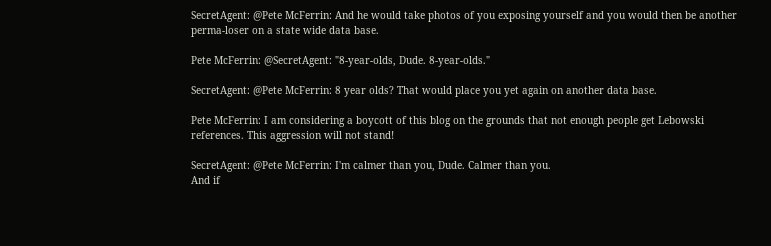SecretAgent: @Pete McFerrin: And he would take photos of you exposing yourself and you would then be another perma-loser on a state wide data base.

Pete McFerrin: @SecretAgent: "8-year-olds, Dude. 8-year-olds."

SecretAgent: @Pete McFerrin: 8 year olds? That would place you yet again on another data base.

Pete McFerrin: I am considering a boycott of this blog on the grounds that not enough people get Lebowski references. This aggression will not stand!

SecretAgent: @Pete McFerrin: I'm calmer than you, Dude. Calmer than you.
And if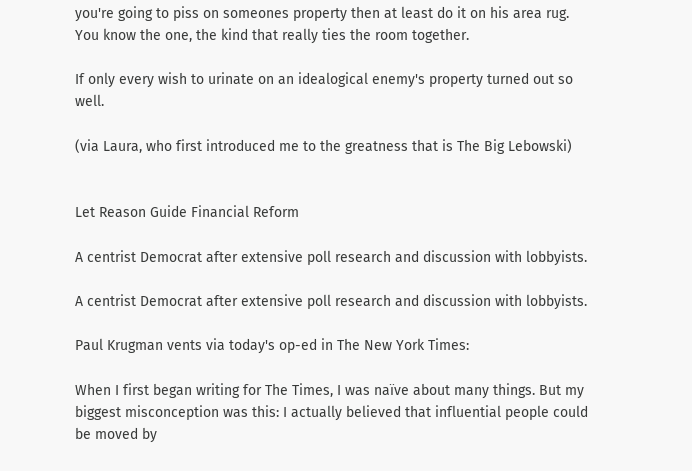you're going to piss on someones property then at least do it on his area rug. You know the one, the kind that really ties the room together.

If only every wish to urinate on an idealogical enemy's property turned out so well.

(via Laura, who first introduced me to the greatness that is The Big Lebowski)


Let Reason Guide Financial Reform

A centrist Democrat after extensive poll research and discussion with lobbyists.

A centrist Democrat after extensive poll research and discussion with lobbyists.

Paul Krugman vents via today's op-ed in The New York Times:

When I first began writing for The Times, I was naïve about many things. But my biggest misconception was this: I actually believed that influential people could be moved by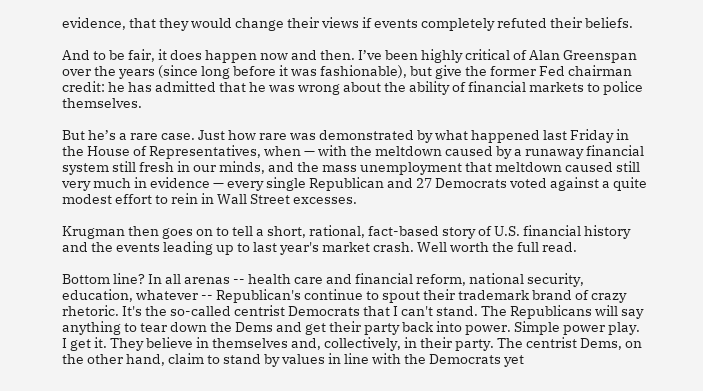evidence, that they would change their views if events completely refuted their beliefs.

And to be fair, it does happen now and then. I’ve been highly critical of Alan Greenspan over the years (since long before it was fashionable), but give the former Fed chairman credit: he has admitted that he was wrong about the ability of financial markets to police themselves.

But he’s a rare case. Just how rare was demonstrated by what happened last Friday in the House of Representatives, when — with the meltdown caused by a runaway financial system still fresh in our minds, and the mass unemployment that meltdown caused still very much in evidence — every single Republican and 27 Democrats voted against a quite modest effort to rein in Wall Street excesses.

Krugman then goes on to tell a short, rational, fact-based story of U.S. financial history and the events leading up to last year's market crash. Well worth the full read.

Bottom line? In all arenas -- health care and financial reform, national security, education, whatever -- Republican's continue to spout their trademark brand of crazy rhetoric. It's the so-called centrist Democrats that I can't stand. The Republicans will say anything to tear down the Dems and get their party back into power. Simple power play. I get it. They believe in themselves and, collectively, in their party. The centrist Dems, on the other hand, claim to stand by values in line with the Democrats yet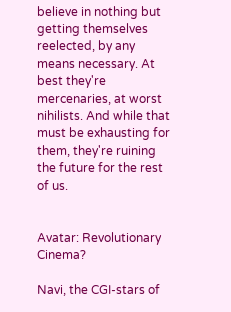believe in nothing but getting themselves reelected, by any means necessary. At best they're mercenaries, at worst nihilists. And while that must be exhausting for them, they're ruining the future for the rest of us.


Avatar: Revolutionary Cinema?

Navi, the CGI-stars of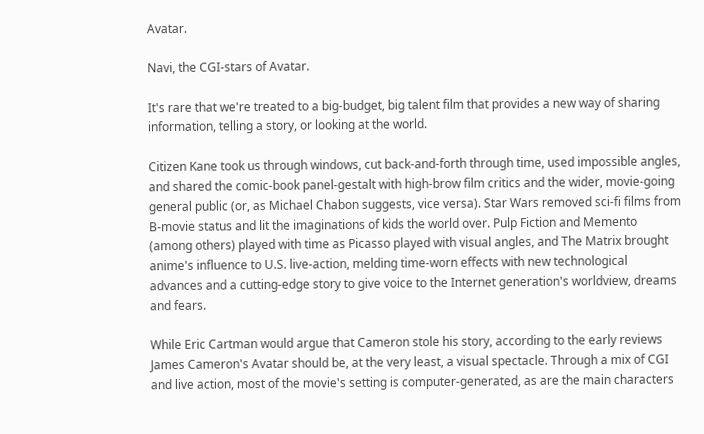Avatar.

Navi, the CGI-stars of Avatar.

It's rare that we're treated to a big-budget, big talent film that provides a new way of sharing information, telling a story, or looking at the world.

Citizen Kane took us through windows, cut back-and-forth through time, used impossible angles, and shared the comic-book panel-gestalt with high-brow film critics and the wider, movie-going general public (or, as Michael Chabon suggests, vice versa). Star Wars removed sci-fi films from B-movie status and lit the imaginations of kids the world over. Pulp Fiction and Memento (among others) played with time as Picasso played with visual angles, and The Matrix brought anime's influence to U.S. live-action, melding time-worn effects with new technological advances and a cutting-edge story to give voice to the Internet generation's worldview, dreams and fears.

While Eric Cartman would argue that Cameron stole his story, according to the early reviews James Cameron's Avatar should be, at the very least, a visual spectacle. Through a mix of CGI and live action, most of the movie's setting is computer-generated, as are the main characters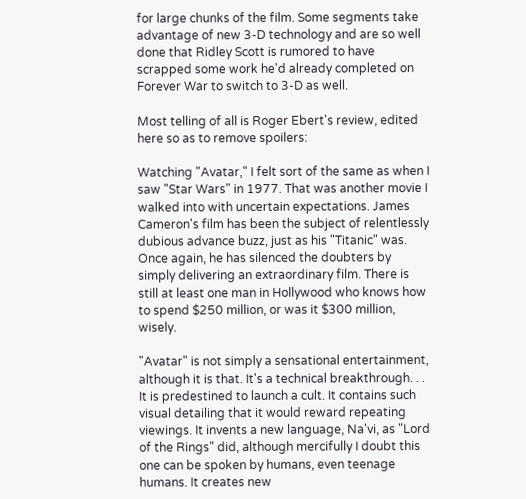for large chunks of the film. Some segments take advantage of new 3-D technology and are so well done that Ridley Scott is rumored to have scrapped some work he'd already completed on Forever War to switch to 3-D as well.

Most telling of all is Roger Ebert's review, edited here so as to remove spoilers:

Watching "Avatar," I felt sort of the same as when I saw "Star Wars" in 1977. That was another movie I walked into with uncertain expectations. James Cameron's film has been the subject of relentlessly dubious advance buzz, just as his "Titanic" was. Once again, he has silenced the doubters by simply delivering an extraordinary film. There is still at least one man in Hollywood who knows how to spend $250 million, or was it $300 million, wisely.

"Avatar" is not simply a sensational entertainment, although it is that. It's a technical breakthrough. . . It is predestined to launch a cult. It contains such visual detailing that it would reward repeating viewings. It invents a new language, Na'vi, as "Lord of the Rings" did, although mercifully I doubt this one can be spoken by humans, even teenage humans. It creates new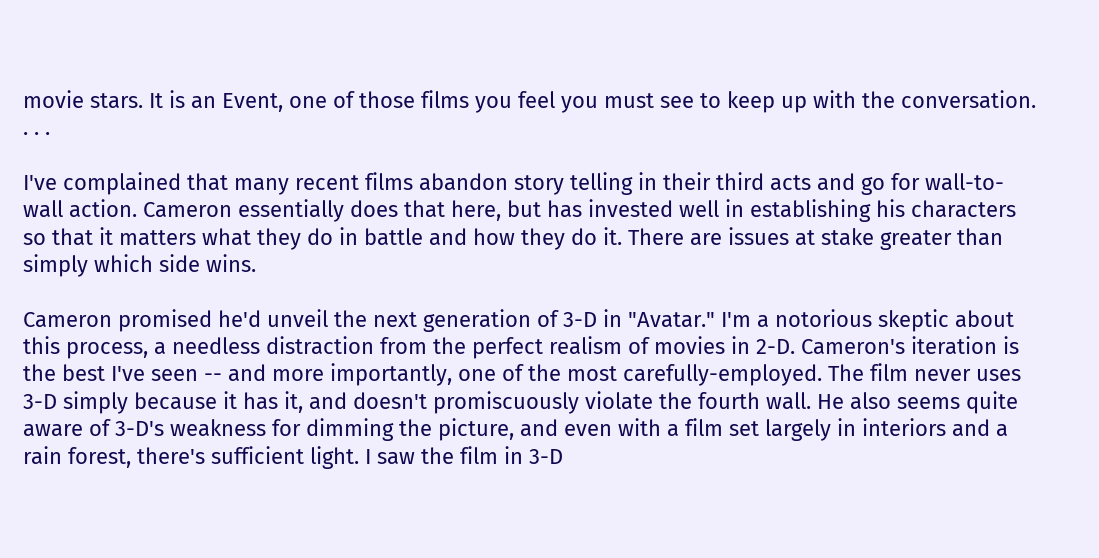movie stars. It is an Event, one of those films you feel you must see to keep up with the conversation. . . .

I've complained that many recent films abandon story telling in their third acts and go for wall-to-wall action. Cameron essentially does that here, but has invested well in establishing his characters so that it matters what they do in battle and how they do it. There are issues at stake greater than simply which side wins.

Cameron promised he'd unveil the next generation of 3-D in "Avatar." I'm a notorious skeptic about this process, a needless distraction from the perfect realism of movies in 2-D. Cameron's iteration is the best I've seen -- and more importantly, one of the most carefully-employed. The film never uses 3-D simply because it has it, and doesn't promiscuously violate the fourth wall. He also seems quite aware of 3-D's weakness for dimming the picture, and even with a film set largely in interiors and a rain forest, there's sufficient light. I saw the film in 3-D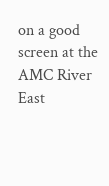on a good screen at the AMC River East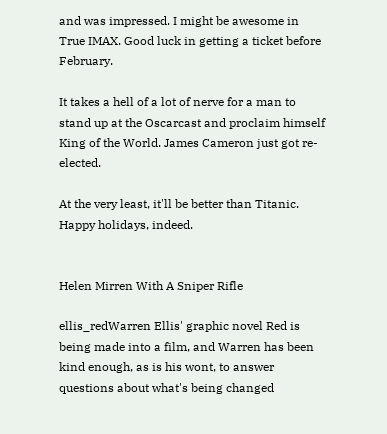and was impressed. I might be awesome in True IMAX. Good luck in getting a ticket before February.

It takes a hell of a lot of nerve for a man to stand up at the Oscarcast and proclaim himself King of the World. James Cameron just got re-elected.

At the very least, it'll be better than Titanic. Happy holidays, indeed.


Helen Mirren With A Sniper Rifle

ellis_redWarren Ellis' graphic novel Red is being made into a film, and Warren has been kind enough, as is his wont, to answer questions about what's being changed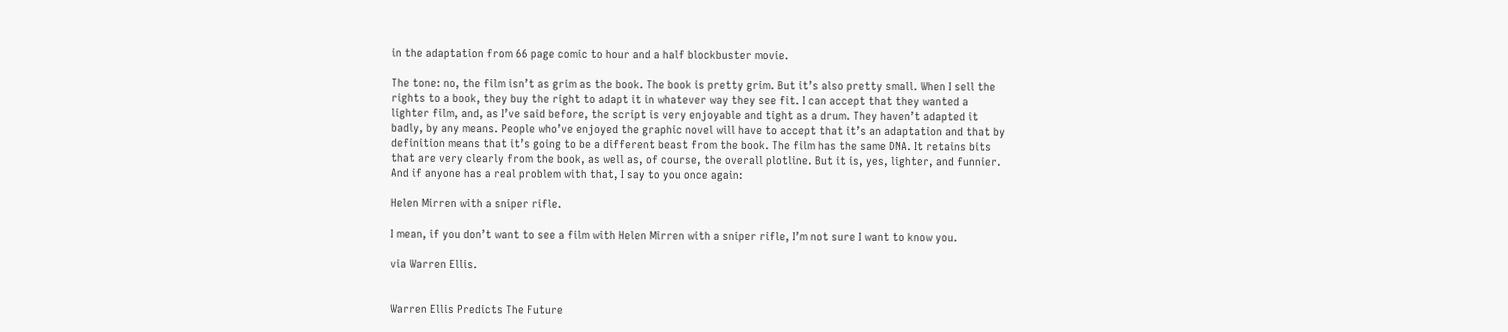in the adaptation from 66 page comic to hour and a half blockbuster movie.

The tone: no, the film isn’t as grim as the book. The book is pretty grim. But it’s also pretty small. When I sell the rights to a book, they buy the right to adapt it in whatever way they see fit. I can accept that they wanted a lighter film, and, as I’ve said before, the script is very enjoyable and tight as a drum. They haven’t adapted it badly, by any means. People who’ve enjoyed the graphic novel will have to accept that it’s an adaptation and that by definition means that it’s going to be a different beast from the book. The film has the same DNA. It retains bits that are very clearly from the book, as well as, of course, the overall plotline. But it is, yes, lighter, and funnier. And if anyone has a real problem with that, I say to you once again:

Helen Mirren with a sniper rifle.

I mean, if you don’t want to see a film with Helen Mirren with a sniper rifle, I’m not sure I want to know you.

via Warren Ellis.


Warren Ellis Predicts The Future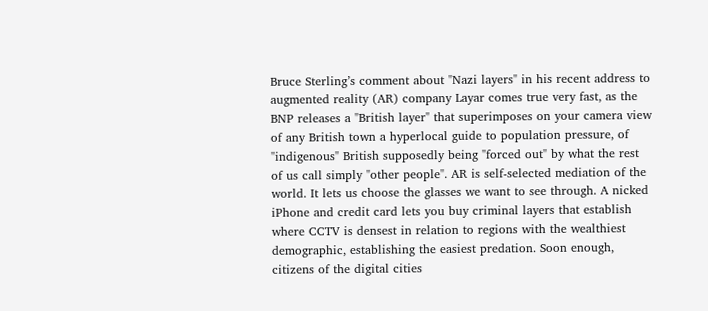Bruce Sterling’s comment about "Nazi layers" in his recent address to augmented reality (AR) company Layar comes true very fast, as the BNP releases a "British layer" that superimposes on your camera view of any British town a hyperlocal guide to population pressure, of "indigenous" British supposedly being "forced out" by what the rest of us call simply "other people". AR is self-selected mediation of the world. It lets us choose the glasses we want to see through. A nicked iPhone and credit card lets you buy criminal layers that establish where CCTV is densest in relation to regions with the wealthiest demographic, establishing the easiest predation. Soon enough, citizens of the digital cities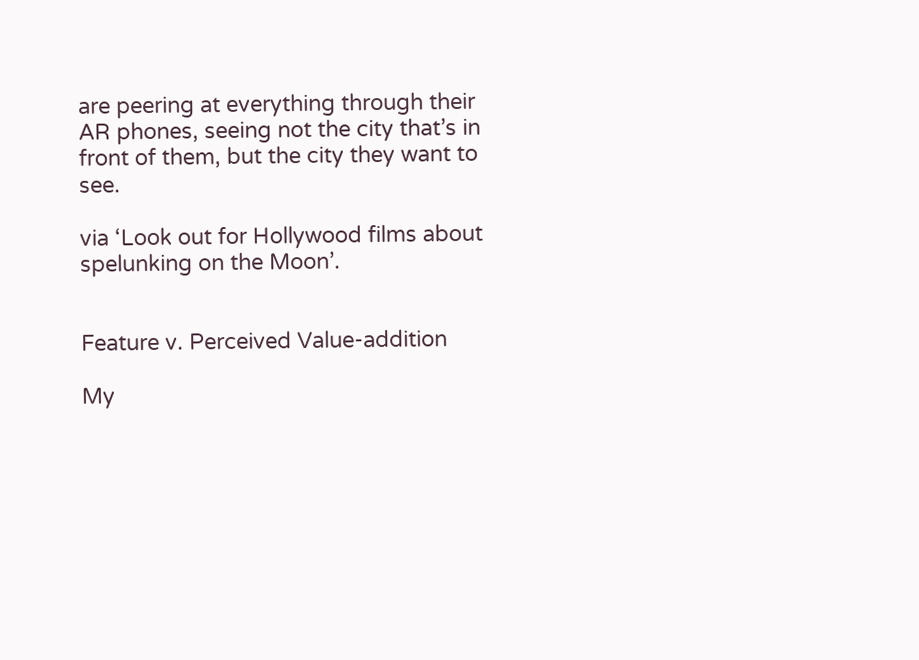are peering at everything through their AR phones, seeing not the city that’s in front of them, but the city they want to see.

via ‘Look out for Hollywood films about spelunking on the Moon’.


Feature v. Perceived Value-addition

My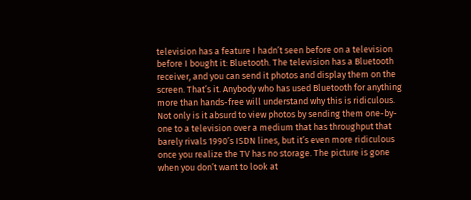television has a feature I hadn’t seen before on a television before I bought it: Bluetooth. The television has a Bluetooth receiver, and you can send it photos and display them on the screen. That’s it. Anybody who has used Bluetooth for anything more than hands-free will understand why this is ridiculous. Not only is it absurd to view photos by sending them one-by-one to a television over a medium that has throughput that barely rivals 1990’s ISDN lines, but it’s even more ridiculous once you realize the TV has no storage. The picture is gone when you don’t want to look at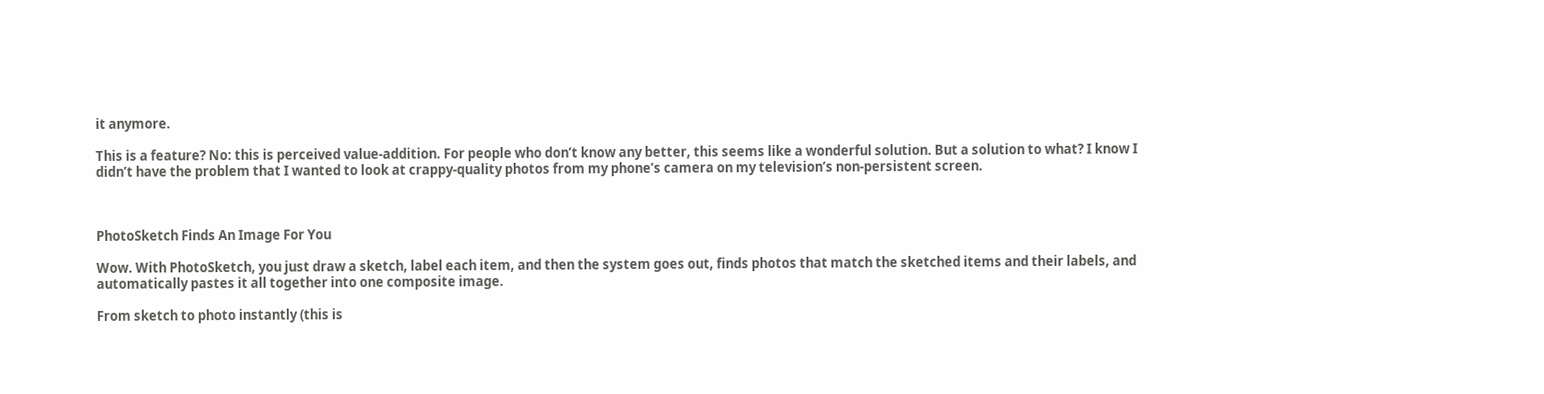it anymore.

This is a feature? No: this is perceived value-addition. For people who don’t know any better, this seems like a wonderful solution. But a solution to what? I know I didn’t have the problem that I wanted to look at crappy-quality photos from my phone’s camera on my television’s non-persistent screen.



PhotoSketch Finds An Image For You

Wow. With PhotoSketch, you just draw a sketch, label each item, and then the system goes out, finds photos that match the sketched items and their labels, and automatically pastes it all together into one composite image.

From sketch to photo instantly (this is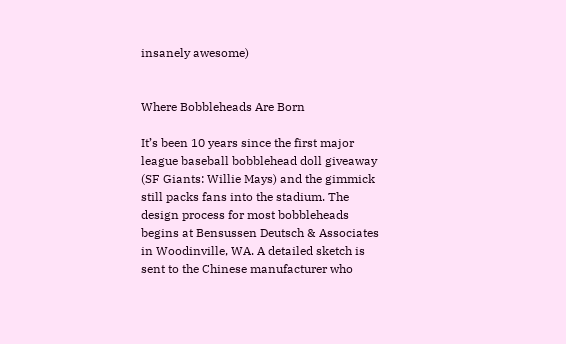insanely awesome)


Where Bobbleheads Are Born

It’s been 10 years since the first major league baseball bobblehead doll giveaway (SF Giants: Willie Mays) and the gimmick still packs fans into the stadium. The design process for most bobbleheads begins at Bensussen Deutsch & Associates in Woodinville, WA. A detailed sketch is sent to the Chinese manufacturer who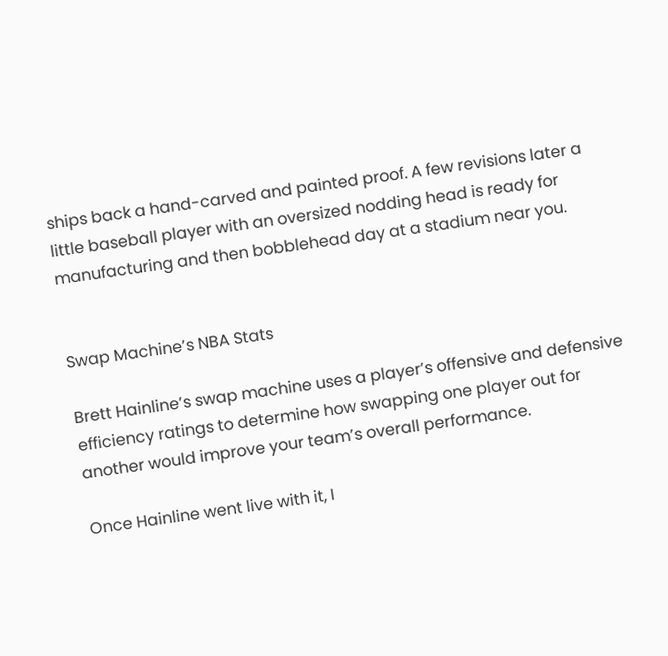ships back a hand-carved and painted proof. A few revisions later a little baseball player with an oversized nodding head is ready for manufacturing and then bobblehead day at a stadium near you.


Swap Machine’s NBA Stats

Brett Hainline’s swap machine uses a player’s offensive and defensive efficiency ratings to determine how swapping one player out for another would improve your team’s overall performance.

Once Hainline went live with it, I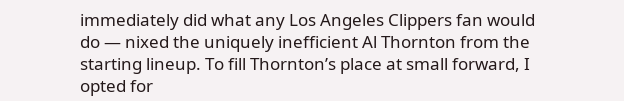immediately did what any Los Angeles Clippers fan would do — nixed the uniquely inefficient Al Thornton from the starting lineup. To fill Thornton’s place at small forward, I opted for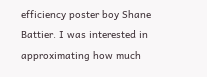efficiency poster boy Shane Battier. I was interested in approximating how much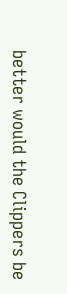better would the Clippers be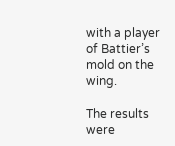with a player of Battier’s mold on the wing.

The results were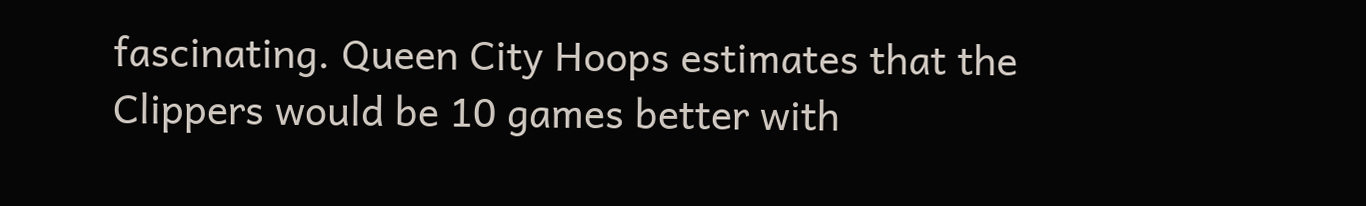fascinating. Queen City Hoops estimates that the Clippers would be 10 games better with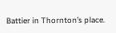Battier in Thornton’s place.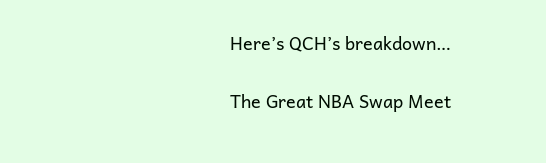Here’s QCH’s breakdown…

The Great NBA Swap Meet